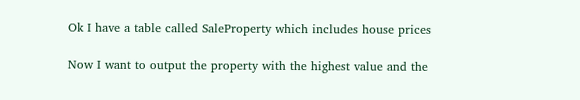Ok I have a table called SaleProperty which includes house prices

Now I want to output the property with the highest value and the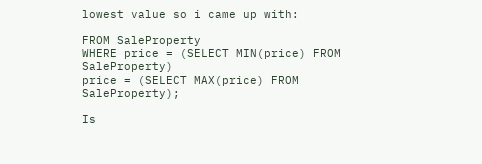lowest value so i came up with:

FROM SaleProperty
WHERE price = (SELECT MIN(price) FROM SaleProperty)
price = (SELECT MAX(price) FROM SaleProperty);

Is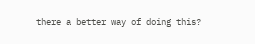there a better way of doing this?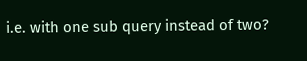i.e. with one sub query instead of two?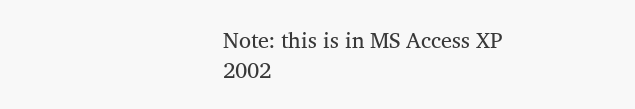Note: this is in MS Access XP 2002